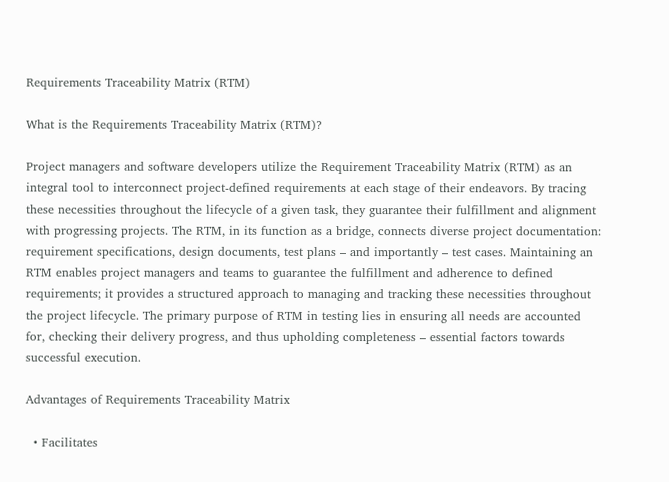Requirements Traceability Matrix (RTM)

What is the Requirements Traceability Matrix (RTM)?

Project managers and software developers utilize the Requirement Traceability Matrix (RTM) as an integral tool to interconnect project-defined requirements at each stage of their endeavors. By tracing these necessities throughout the lifecycle of a given task, they guarantee their fulfillment and alignment with progressing projects. The RTM, in its function as a bridge, connects diverse project documentation: requirement specifications, design documents, test plans – and importantly – test cases. Maintaining an RTM enables project managers and teams to guarantee the fulfillment and adherence to defined requirements; it provides a structured approach to managing and tracking these necessities throughout the project lifecycle. The primary purpose of RTM in testing lies in ensuring all needs are accounted for, checking their delivery progress, and thus upholding completeness – essential factors towards successful execution.

Advantages of Requirements Traceability Matrix

  • Facilitates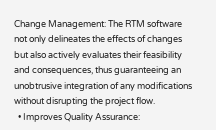Change Management: The RTM software not only delineates the effects of changes but also actively evaluates their feasibility and consequences, thus guaranteeing an unobtrusive integration of any modifications without disrupting the project flow.
  • Improves Quality Assurance: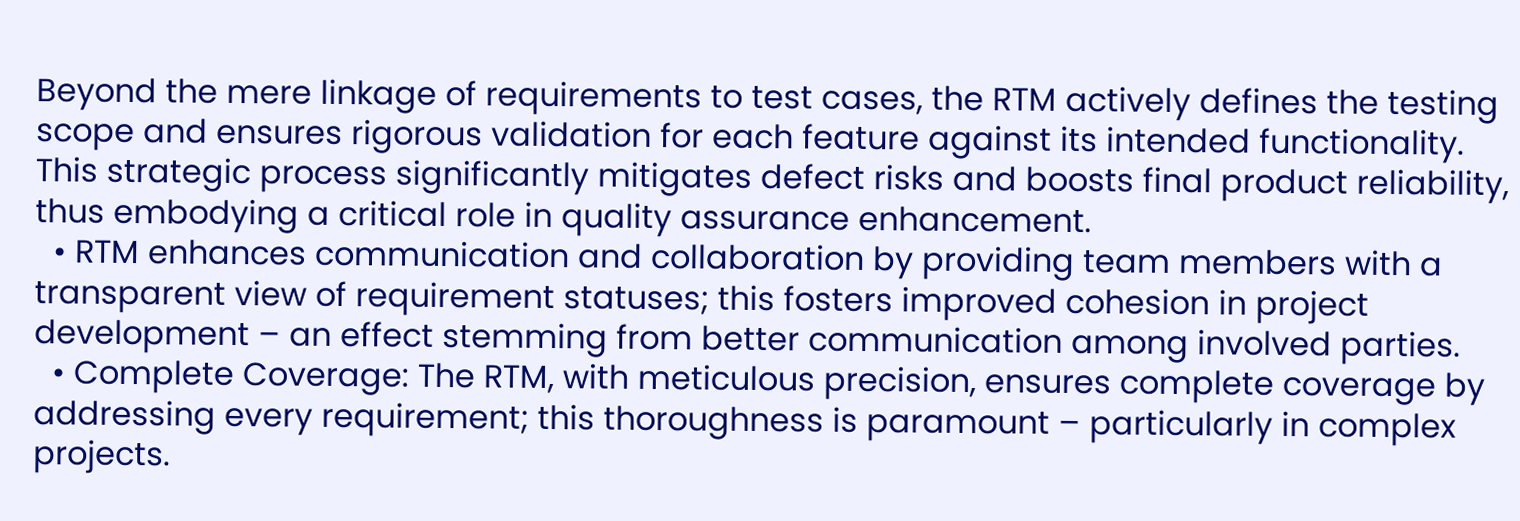Beyond the mere linkage of requirements to test cases, the RTM actively defines the testing scope and ensures rigorous validation for each feature against its intended functionality. This strategic process significantly mitigates defect risks and boosts final product reliability, thus embodying a critical role in quality assurance enhancement.
  • RTM enhances communication and collaboration by providing team members with a transparent view of requirement statuses; this fosters improved cohesion in project development – an effect stemming from better communication among involved parties.
  • Complete Coverage: The RTM, with meticulous precision, ensures complete coverage by addressing every requirement; this thoroughness is paramount – particularly in complex projects.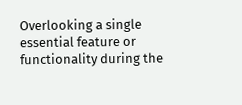Overlooking a single essential feature or functionality during the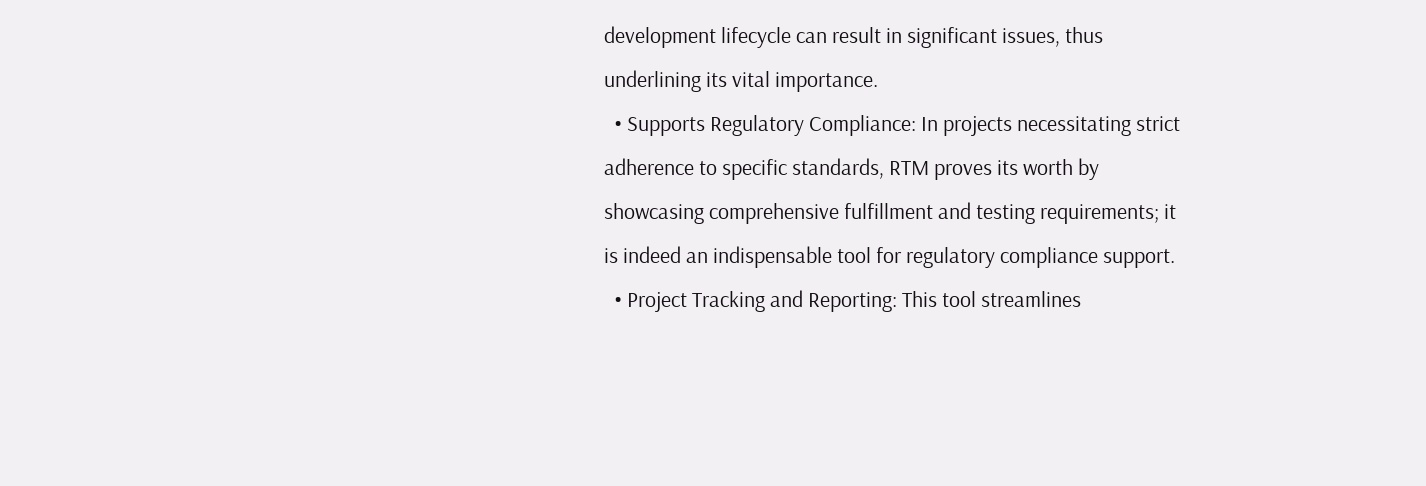development lifecycle can result in significant issues, thus underlining its vital importance.
  • Supports Regulatory Compliance: In projects necessitating strict adherence to specific standards, RTM proves its worth by showcasing comprehensive fulfillment and testing requirements; it is indeed an indispensable tool for regulatory compliance support.
  • Project Tracking and Reporting: This tool streamlines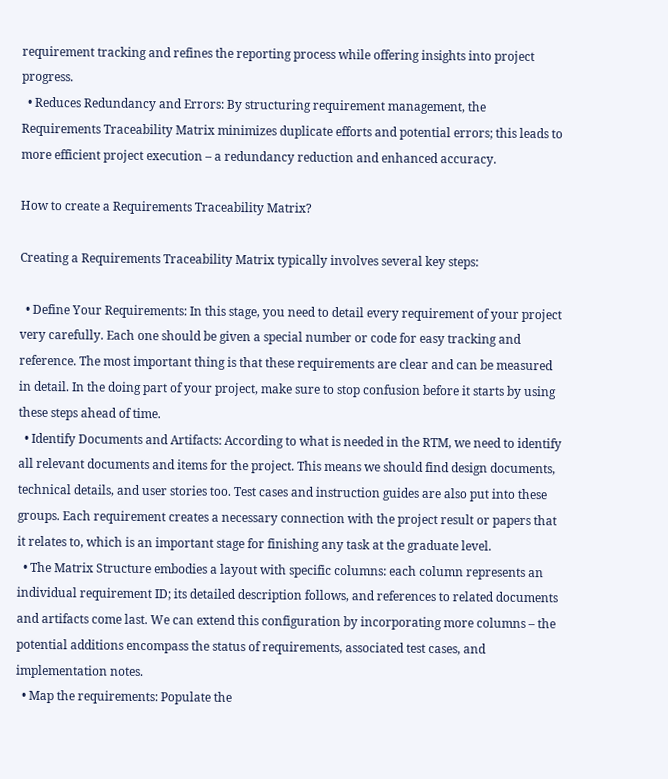requirement tracking and refines the reporting process while offering insights into project progress.
  • Reduces Redundancy and Errors: By structuring requirement management, the Requirements Traceability Matrix minimizes duplicate efforts and potential errors; this leads to more efficient project execution – a redundancy reduction and enhanced accuracy.

How to create a Requirements Traceability Matrix?

Creating a Requirements Traceability Matrix typically involves several key steps:

  • Define Your Requirements: In this stage, you need to detail every requirement of your project very carefully. Each one should be given a special number or code for easy tracking and reference. The most important thing is that these requirements are clear and can be measured in detail. In the doing part of your project, make sure to stop confusion before it starts by using these steps ahead of time.
  • Identify Documents and Artifacts: According to what is needed in the RTM, we need to identify all relevant documents and items for the project. This means we should find design documents, technical details, and user stories too. Test cases and instruction guides are also put into these groups. Each requirement creates a necessary connection with the project result or papers that it relates to, which is an important stage for finishing any task at the graduate level.
  • The Matrix Structure embodies a layout with specific columns: each column represents an individual requirement ID; its detailed description follows, and references to related documents and artifacts come last. We can extend this configuration by incorporating more columns – the potential additions encompass the status of requirements, associated test cases, and implementation notes.
  • Map the requirements: Populate the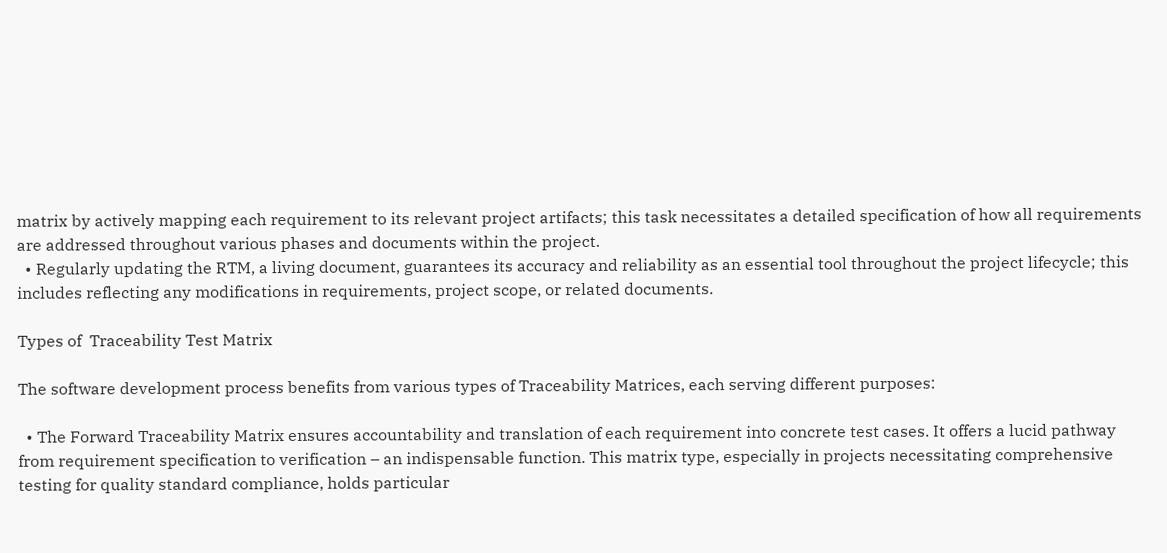matrix by actively mapping each requirement to its relevant project artifacts; this task necessitates a detailed specification of how all requirements are addressed throughout various phases and documents within the project.
  • Regularly updating the RTM, a living document, guarantees its accuracy and reliability as an essential tool throughout the project lifecycle; this includes reflecting any modifications in requirements, project scope, or related documents.

Types of  Traceability Test Matrix

The software development process benefits from various types of Traceability Matrices, each serving different purposes:

  • The Forward Traceability Matrix ensures accountability and translation of each requirement into concrete test cases. It offers a lucid pathway from requirement specification to verification – an indispensable function. This matrix type, especially in projects necessitating comprehensive testing for quality standard compliance, holds particular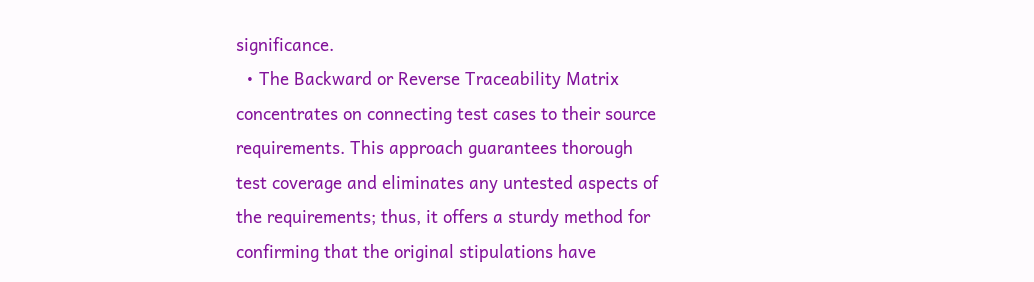significance.
  • The Backward or Reverse Traceability Matrix concentrates on connecting test cases to their source requirements. This approach guarantees thorough test coverage and eliminates any untested aspects of the requirements; thus, it offers a sturdy method for confirming that the original stipulations have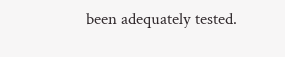been adequately tested.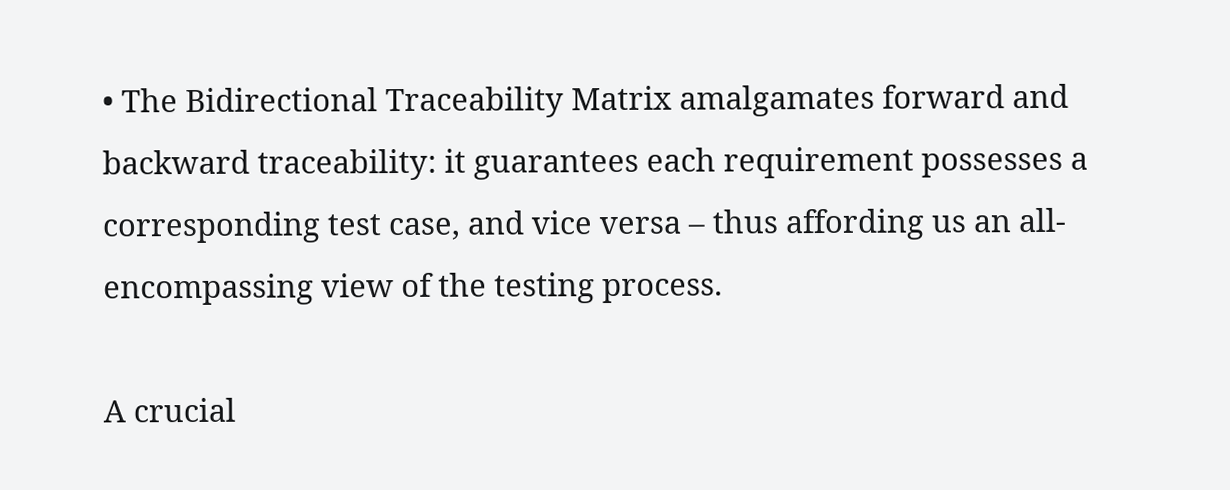• The Bidirectional Traceability Matrix amalgamates forward and backward traceability: it guarantees each requirement possesses a corresponding test case, and vice versa – thus affording us an all-encompassing view of the testing process.

A crucial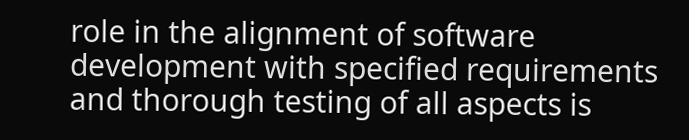role in the alignment of software development with specified requirements and thorough testing of all aspects is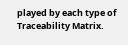played by each type of Traceability Matrix.